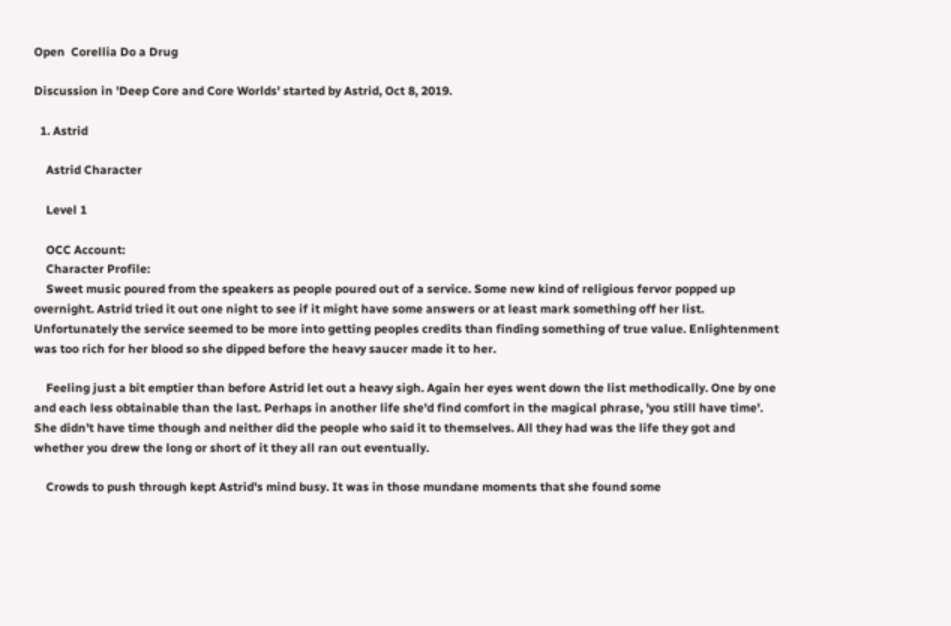Open  Corellia Do a Drug

Discussion in 'Deep Core and Core Worlds' started by Astrid, Oct 8, 2019.

  1. Astrid

    Astrid Character

    Level 1

    OCC Account:
    Character Profile:
    Sweet music poured from the speakers as people poured out of a service. Some new kind of religious fervor popped up overnight. Astrid tried it out one night to see if it might have some answers or at least mark something off her list. Unfortunately the service seemed to be more into getting peoples credits than finding something of true value. Enlightenment was too rich for her blood so she dipped before the heavy saucer made it to her.

    Feeling just a bit emptier than before Astrid let out a heavy sigh. Again her eyes went down the list methodically. One by one and each less obtainable than the last. Perhaps in another life she'd find comfort in the magical phrase, 'you still have time'. She didn't have time though and neither did the people who said it to themselves. All they had was the life they got and whether you drew the long or short of it they all ran out eventually.

    Crowds to push through kept Astrid's mind busy. It was in those mundane moments that she found some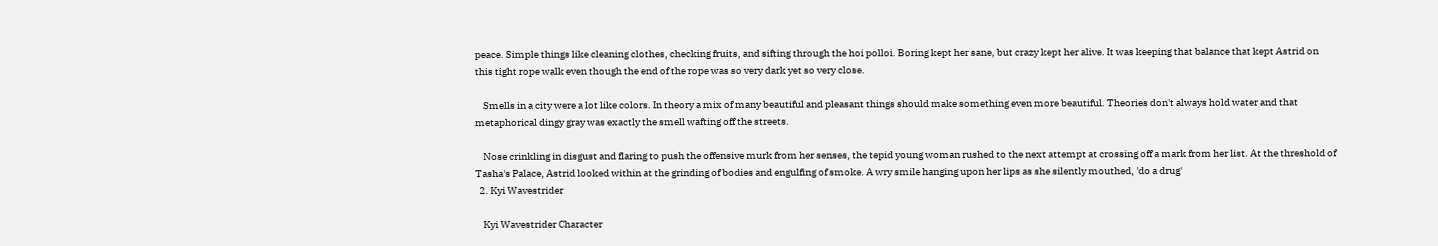peace. Simple things like cleaning clothes, checking fruits, and sifting through the hoi polloi. Boring kept her sane, but crazy kept her alive. It was keeping that balance that kept Astrid on this tight rope walk even though the end of the rope was so very dark yet so very close.

    Smells in a city were a lot like colors. In theory a mix of many beautiful and pleasant things should make something even more beautiful. Theories don't always hold water and that metaphorical dingy gray was exactly the smell wafting off the streets.

    Nose crinkling in disgust and flaring to push the offensive murk from her senses, the tepid young woman rushed to the next attempt at crossing off a mark from her list. At the threshold of Tasha's Palace, Astrid looked within at the grinding of bodies and engulfing of smoke. A wry smile hanging upon her lips as she silently mouthed, 'do a drug'
  2. Kyi Wavestrider

    Kyi Wavestrider Character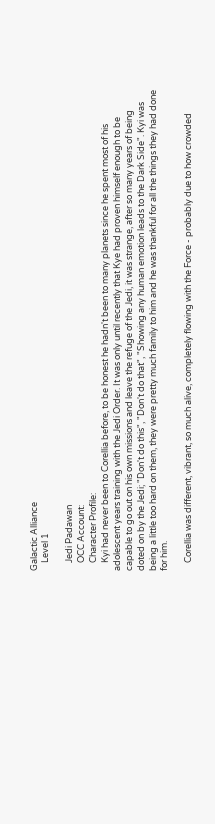Galactic Alliance
    Level 1

    Jedi Padawan
    OCC Account:
    Character Profile:
    Kyi had never been to Corellia before, to be honest he hadn't been to many planets since he spent most of his adolescent years training with the Jedi Order. It was only until recently that Kye had proven himself enough to be capable to go out on his own missions and leave the refuge of the Jedi, it was strange, after so many years of being doted on by the Jedi; "Don't do this", "Don't do that", "Showing any human emotion leads to the Dark Side". Kyi was being a little too hard on them, they were pretty much family to him and he was thankful for all the things they had done for him.

    Corellia was different, vibrant, so much alive, completely flowing with the Force - probably due to how crowded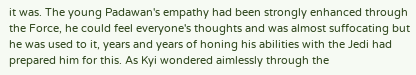it was. The young Padawan's empathy had been strongly enhanced through the Force, he could feel everyone's thoughts and was almost suffocating but he was used to it, years and years of honing his abilities with the Jedi had prepared him for this. As Kyi wondered aimlessly through the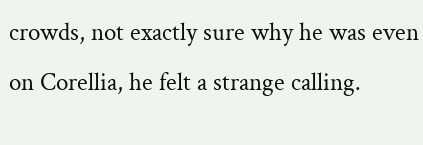crowds, not exactly sure why he was even on Corellia, he felt a strange calling.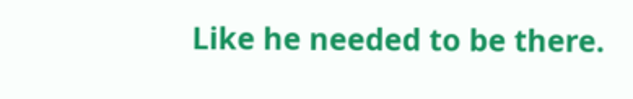Like he needed to be there.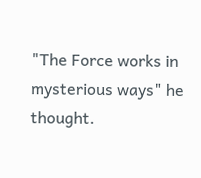"The Force works in mysterious ways" he thought.